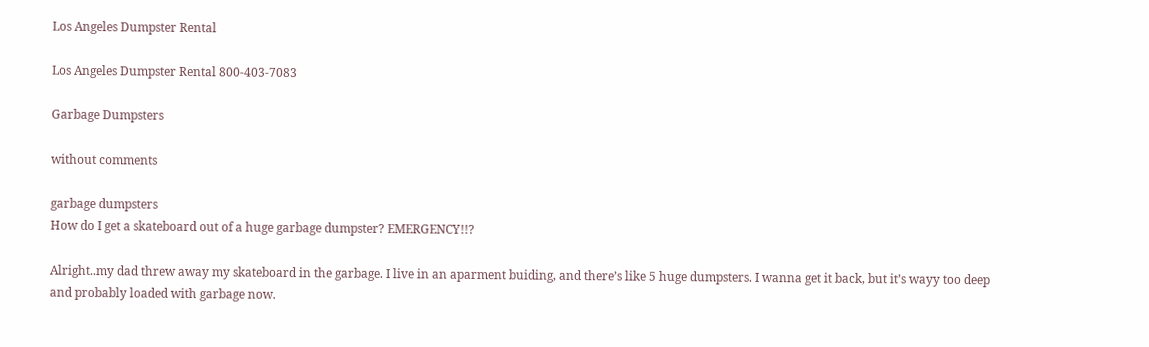Los Angeles Dumpster Rental

Los Angeles Dumpster Rental 800-403-7083

Garbage Dumpsters

without comments

garbage dumpsters
How do I get a skateboard out of a huge garbage dumpster? EMERGENCY!!?

Alright..my dad threw away my skateboard in the garbage. I live in an aparment buiding, and there’s like 5 huge dumpsters. I wanna get it back, but it’s wayy too deep and probably loaded with garbage now.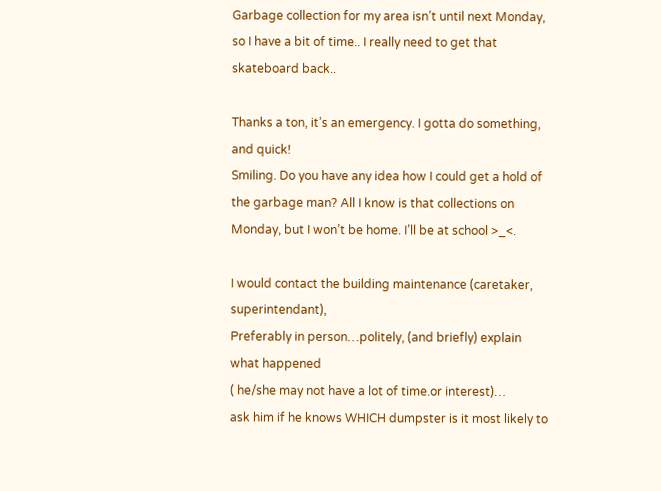Garbage collection for my area isn’t until next Monday, so I have a bit of time.. I really need to get that skateboard back..

Thanks a ton, it’s an emergency. I gotta do something, and quick!
Smiling. Do you have any idea how I could get a hold of the garbage man? All I know is that collections on Monday, but I won’t be home. I’ll be at school >_<.

I would contact the building maintenance (caretaker, superintendant),
Preferably in person…politely, (and briefly) explain what happened
( he/she may not have a lot of time.or interest)…
ask him if he knows WHICH dumpster is it most likely to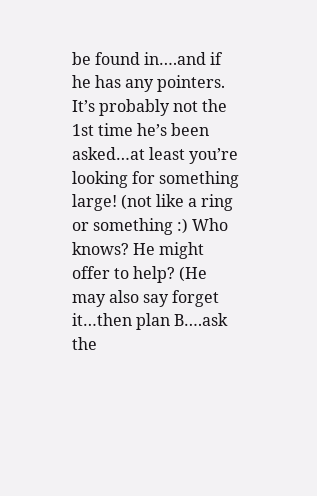be found in….and if he has any pointers. It’s probably not the 1st time he’s been asked…at least you’re looking for something large! (not like a ring or something :) Who knows? He might offer to help? (He may also say forget it…then plan B….ask the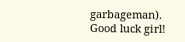garbageman).
Good luck girl!